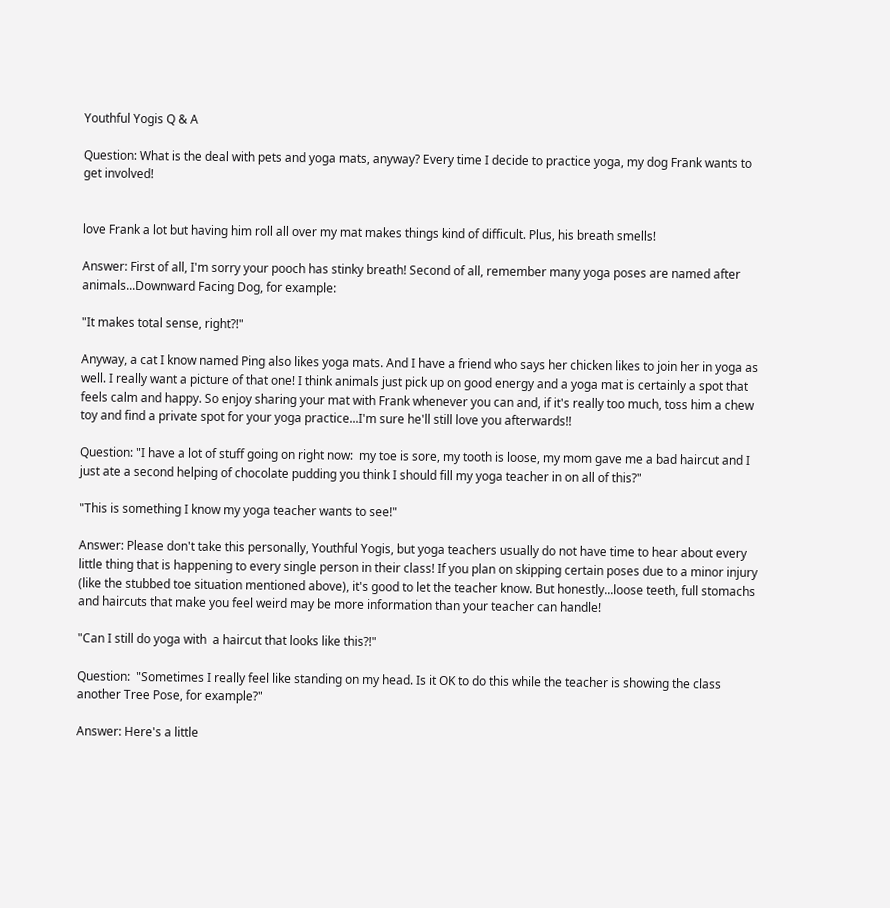Youthful Yogis Q & A

Question: What is the deal with pets and yoga mats, anyway? Every time I decide to practice yoga, my dog Frank wants to get involved!


love Frank a lot but having him roll all over my mat makes things kind of difficult. Plus, his breath smells!

Answer: First of all, I'm sorry your pooch has stinky breath! Second of all, remember many yoga poses are named after animals...Downward Facing Dog, for example:

"It makes total sense, right?!"

Anyway, a cat I know named Ping also likes yoga mats. And I have a friend who says her chicken likes to join her in yoga as well. I really want a picture of that one! I think animals just pick up on good energy and a yoga mat is certainly a spot that feels calm and happy. So enjoy sharing your mat with Frank whenever you can and, if it's really too much, toss him a chew toy and find a private spot for your yoga practice...I'm sure he'll still love you afterwards!!

Question: "I have a lot of stuff going on right now:  my toe is sore, my tooth is loose, my mom gave me a bad haircut and I just ate a second helping of chocolate pudding you think I should fill my yoga teacher in on all of this?"

"This is something I know my yoga teacher wants to see!"

Answer: Please don't take this personally, Youthful Yogis, but yoga teachers usually do not have time to hear about every little thing that is happening to every single person in their class! If you plan on skipping certain poses due to a minor injury (like the stubbed toe situation mentioned above), it's good to let the teacher know. But honestly...loose teeth, full stomachs and haircuts that make you feel weird may be more information than your teacher can handle!

"Can I still do yoga with  a haircut that looks like this?!"

Question:  "Sometimes I really feel like standing on my head. Is it OK to do this while the teacher is showing the class another Tree Pose, for example?"

Answer: Here's a little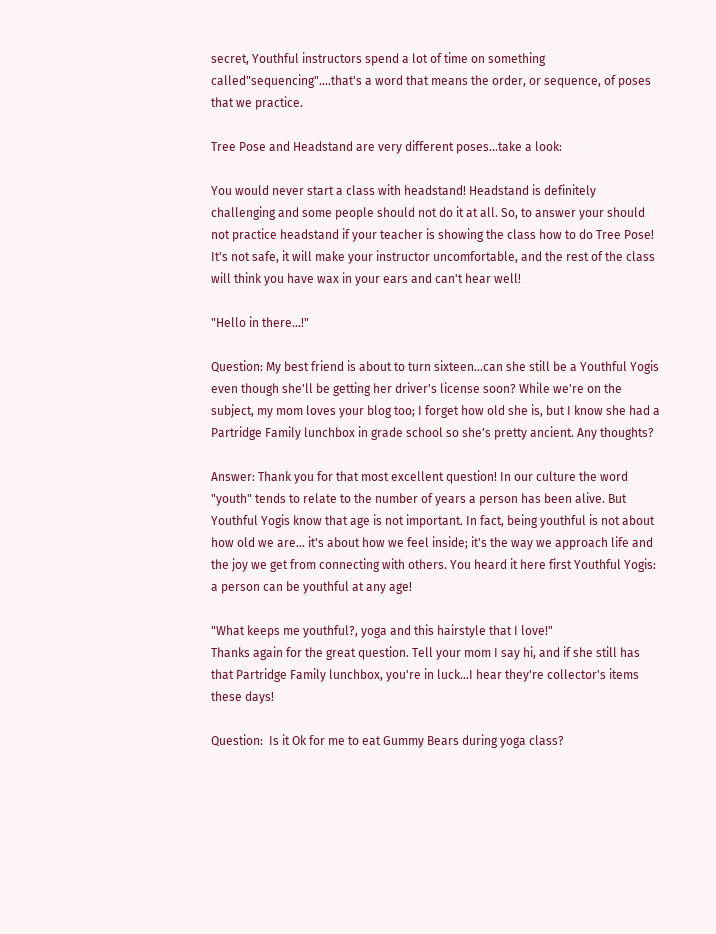secret, Youthful instructors spend a lot of time on something called"sequencing"....that's a word that means the order, or sequence, of poses that we practice.

Tree Pose and Headstand are very different poses...take a look:

You would never start a class with headstand! Headstand is definitely challenging and some people should not do it at all. So, to answer your should not practice headstand if your teacher is showing the class how to do Tree Pose! It's not safe, it will make your instructor uncomfortable, and the rest of the class will think you have wax in your ears and can't hear well!

"Hello in there...!"

Question: My best friend is about to turn sixteen...can she still be a Youthful Yogis even though she'll be getting her driver's license soon? While we're on the subject, my mom loves your blog too; I forget how old she is, but I know she had a Partridge Family lunchbox in grade school so she's pretty ancient. Any thoughts?

Answer: Thank you for that most excellent question! In our culture the word "youth" tends to relate to the number of years a person has been alive. But Youthful Yogis know that age is not important. In fact, being youthful is not about how old we are... it's about how we feel inside; it's the way we approach life and the joy we get from connecting with others. You heard it here first Youthful Yogis: a person can be youthful at any age!

"What keeps me youthful?, yoga and this hairstyle that I love!"
Thanks again for the great question. Tell your mom I say hi, and if she still has that Partridge Family lunchbox, you're in luck...I hear they're collector's items these days!

Question:  Is it Ok for me to eat Gummy Bears during yoga class?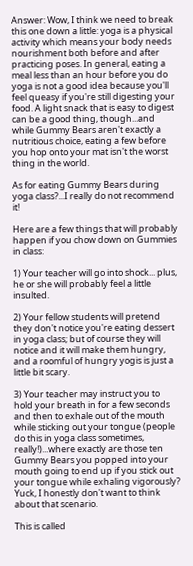Answer: Wow, I think we need to break this one down a little: yoga is a physical activity which means your body needs nourishment both before and after practicing poses. In general, eating a meal less than an hour before you do yoga is not a good idea because you'll feel queasy if you're still digesting your food. A light snack that is easy to digest can be a good thing, though...and while Gummy Bears aren't exactly a nutritious choice, eating a few before you hop onto your mat isn't the worst thing in the world.

As for eating Gummy Bears during yoga class?...I really do not recommend it!

Here are a few things that will probably happen if you chow down on Gummies in class:

1) Your teacher will go into shock... plus, he or she will probably feel a little insulted.

2) Your fellow students will pretend they don't notice you're eating dessert in yoga class; but of course they will notice and it will make them hungry, and a roomful of hungry yogis is just a little bit scary.

3) Your teacher may instruct you to hold your breath in for a few seconds and then to exhale out of the mouth while sticking out your tongue (people do this in yoga class sometimes, really!)...where exactly are those ten Gummy Bears you popped into your mouth going to end up if you stick out your tongue while exhaling vigorously? Yuck, I honestly don't want to think about that scenario.

This is called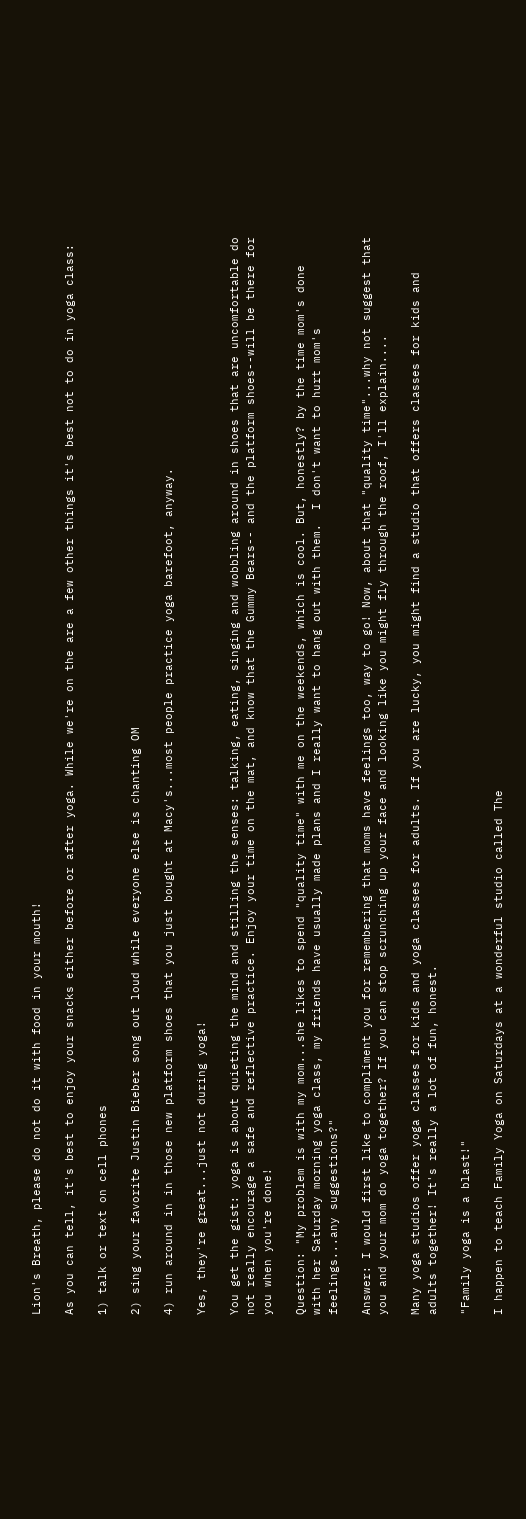Lion's Breath, please do not do it with food in your mouth!

As you can tell, it's best to enjoy your snacks either before or after yoga. While we're on the are a few other things it's best not to do in yoga class:

1) talk or text on cell phones

2) sing your favorite Justin Bieber song out loud while everyone else is chanting OM

4) run around in in those new platform shoes that you just bought at Macy's...most people practice yoga barefoot, anyway.

Yes, they're great...just not during yoga!

You get the gist: yoga is about quieting the mind and stilling the senses: talking, eating, singing and wobbling around in shoes that are uncomfortable do not really encourage a safe and reflective practice. Enjoy your time on the mat, and know that the Gummy Bears-- and the platform shoes--will be there for you when you're done!

Question: "My problem is with my mom...she likes to spend "quality time" with me on the weekends, which is cool. But, honestly? by the time mom's done with her Saturday morning yoga class, my friends have usually made plans and I really want to hang out with them.  I don't want to hurt mom's feelings...any suggestions?"

Answer: I would first like to compliment you for remembering that moms have feelings too, way to go! Now, about that "quality time"...why not suggest that you and your mom do yoga together? If you can stop scrunching up your face and looking like you might fly through the roof, I'll explain....

Many yoga studios offer yoga classes for kids and yoga classes for adults. If you are lucky, you might find a studio that offers classes for kids and adults together! It's really a lot of fun, honest.

"Family yoga is a blast!"

I happen to teach Family Yoga on Saturdays at a wonderful studio called The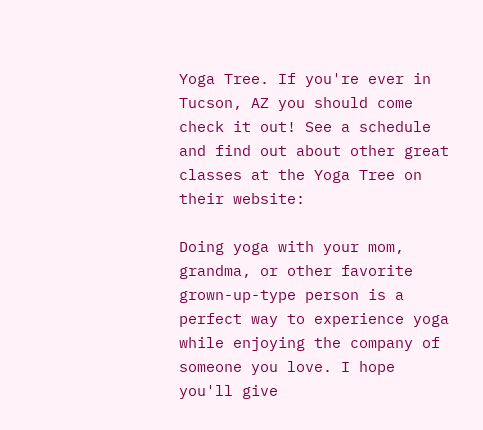Yoga Tree. If you're ever in Tucson, AZ you should come check it out! See a schedule and find out about other great classes at the Yoga Tree on their website:

Doing yoga with your mom, grandma, or other favorite grown-up-type person is a perfect way to experience yoga while enjoying the company of someone you love. I hope you'll give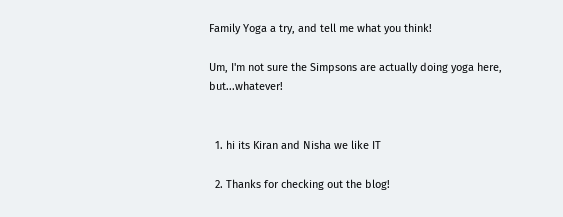Family Yoga a try, and tell me what you think!

Um, I'm not sure the Simpsons are actually doing yoga here, but...whatever!


  1. hi its Kiran and Nisha we like IT

  2. Thanks for checking out the blog!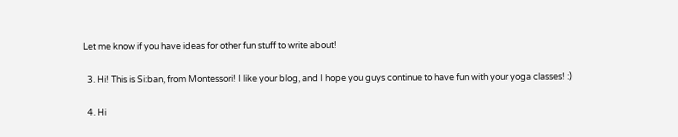Let me know if you have ideas for other fun stuff to write about!

  3. Hi! This is Si:ban, from Montessori! I like your blog, and I hope you guys continue to have fun with your yoga classes! :)

  4. Hi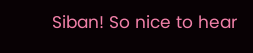Siban! So nice to hear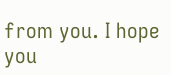from you. I hope you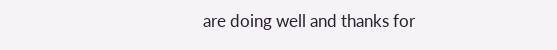are doing well and thanks for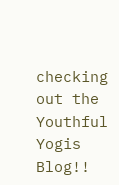checking out the Youthful Yogis Blog!!